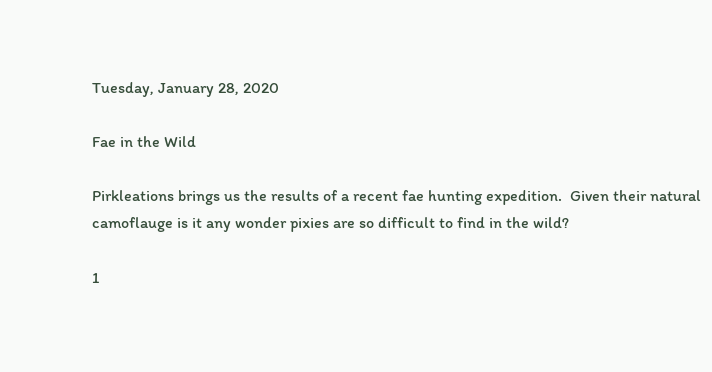Tuesday, January 28, 2020

Fae in the Wild

Pirkleations brings us the results of a recent fae hunting expedition.  Given their natural camoflauge is it any wonder pixies are so difficult to find in the wild?

1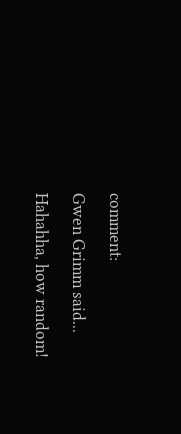comment:

Gwen Grimm said...

Hahahha, how random!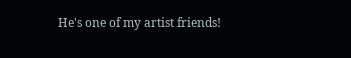He's one of my artist friends!